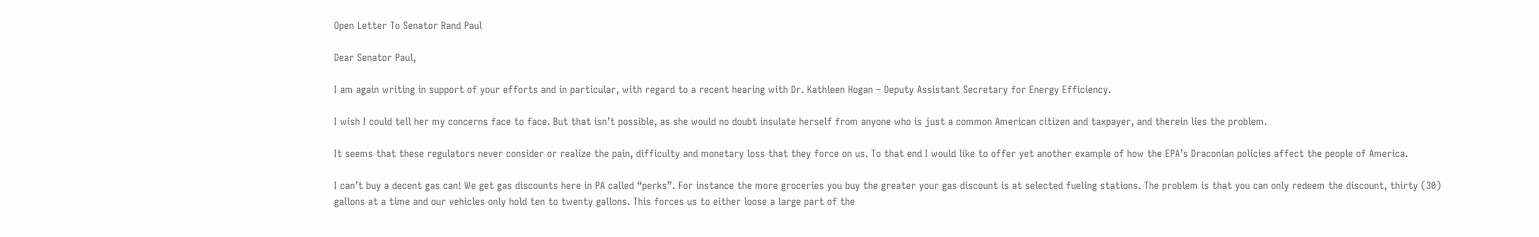Open Letter To Senator Rand Paul

Dear Senator Paul,

I am again writing in support of your efforts and in particular, with regard to a recent hearing with Dr. Kathleen Hogan – Deputy Assistant Secretary for Energy Efficiency.

I wish I could tell her my concerns face to face. But that isn’t possible, as she would no doubt insulate herself from anyone who is just a common American citizen and taxpayer, and therein lies the problem.

It seems that these regulators never consider or realize the pain, difficulty and monetary loss that they force on us. To that end I would like to offer yet another example of how the EPA’s Draconian policies affect the people of America.

I can’t buy a decent gas can! We get gas discounts here in PA called “perks”. For instance the more groceries you buy the greater your gas discount is at selected fueling stations. The problem is that you can only redeem the discount, thirty (30) gallons at a time and our vehicles only hold ten to twenty gallons. This forces us to either loose a large part of the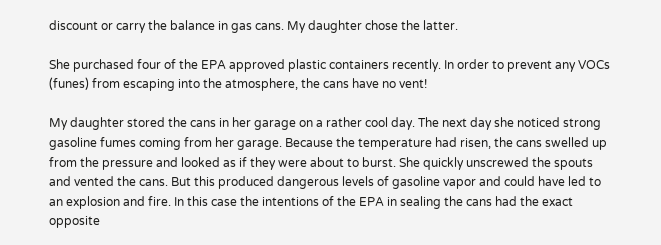discount or carry the balance in gas cans. My daughter chose the latter.

She purchased four of the EPA approved plastic containers recently. In order to prevent any VOCs (funes) from escaping into the atmosphere, the cans have no vent!

My daughter stored the cans in her garage on a rather cool day. The next day she noticed strong gasoline fumes coming from her garage. Because the temperature had risen, the cans swelled up from the pressure and looked as if they were about to burst. She quickly unscrewed the spouts and vented the cans. But this produced dangerous levels of gasoline vapor and could have led to an explosion and fire. In this case the intentions of the EPA in sealing the cans had the exact opposite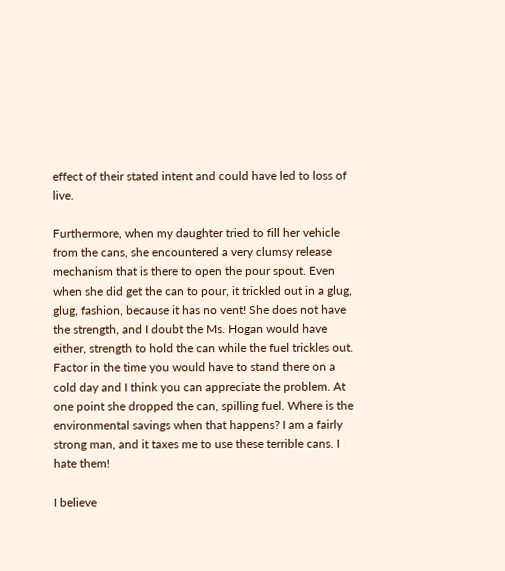effect of their stated intent and could have led to loss of live.

Furthermore, when my daughter tried to fill her vehicle from the cans, she encountered a very clumsy release mechanism that is there to open the pour spout. Even when she did get the can to pour, it trickled out in a glug, glug, fashion, because it has no vent! She does not have the strength, and I doubt the Ms. Hogan would have either, strength to hold the can while the fuel trickles out. Factor in the time you would have to stand there on a cold day and I think you can appreciate the problem. At one point she dropped the can, spilling fuel. Where is the environmental savings when that happens? I am a fairly strong man, and it taxes me to use these terrible cans. I hate them!

I believe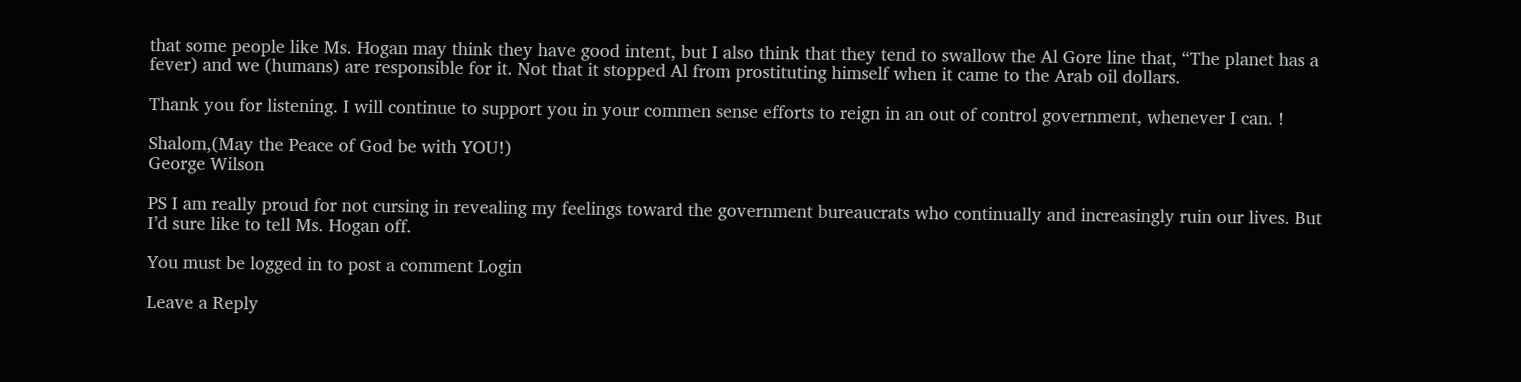that some people like Ms. Hogan may think they have good intent, but I also think that they tend to swallow the Al Gore line that, “The planet has a fever) and we (humans) are responsible for it. Not that it stopped Al from prostituting himself when it came to the Arab oil dollars.

Thank you for listening. I will continue to support you in your commen sense efforts to reign in an out of control government, whenever I can. !

Shalom,(May the Peace of God be with YOU!)
George Wilson

PS I am really proud for not cursing in revealing my feelings toward the government bureaucrats who continually and increasingly ruin our lives. But I’d sure like to tell Ms. Hogan off.

You must be logged in to post a comment Login

Leave a Reply